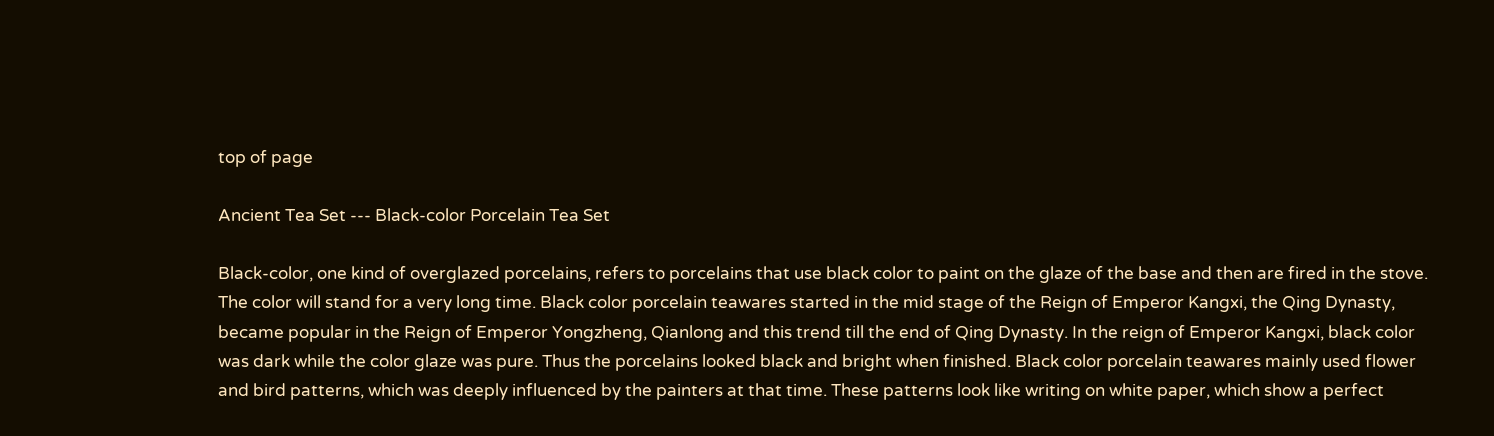top of page

Ancient Tea Set --- Black-color Porcelain Tea Set

Black-color, one kind of overglazed porcelains, refers to porcelains that use black color to paint on the glaze of the base and then are fired in the stove. The color will stand for a very long time. Black color porcelain teawares started in the mid stage of the Reign of Emperor Kangxi, the Qing Dynasty, became popular in the Reign of Emperor Yongzheng, Qianlong and this trend till the end of Qing Dynasty. In the reign of Emperor Kangxi, black color was dark while the color glaze was pure. Thus the porcelains looked black and bright when finished. Black color porcelain teawares mainly used flower and bird patterns, which was deeply influenced by the painters at that time. These patterns look like writing on white paper, which show a perfect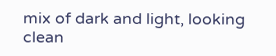mix of dark and light, looking clean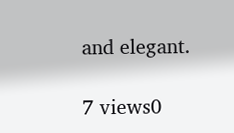and elegant.

7 views0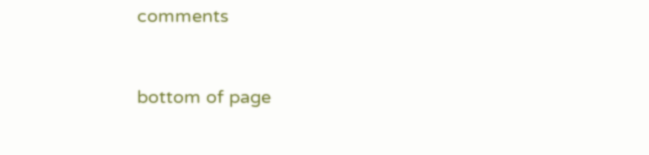comments


bottom of page